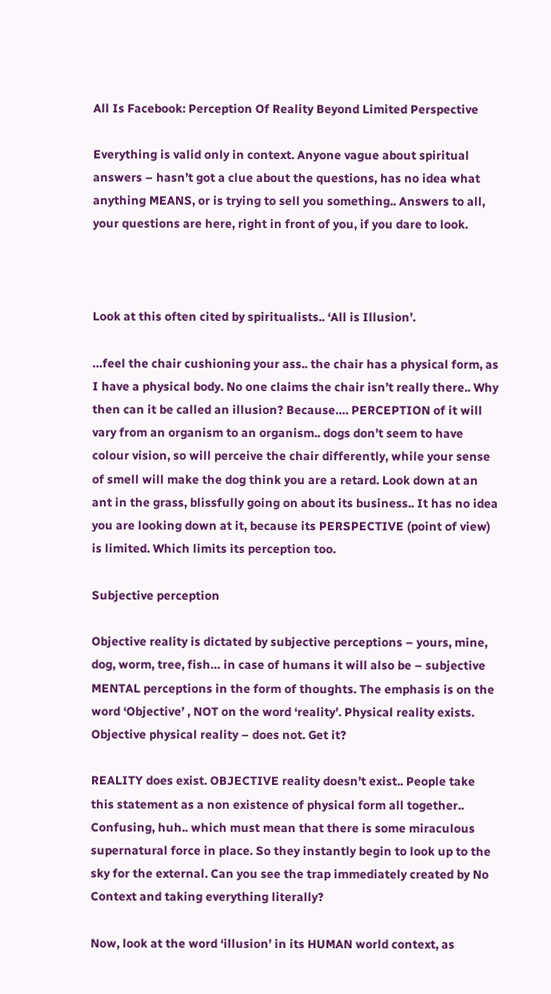All Is Facebook: Perception Of Reality Beyond Limited Perspective

Everything is valid only in context. Anyone vague about spiritual answers – hasn’t got a clue about the questions, has no idea what anything MEANS, or is trying to sell you something.. Answers to all, your questions are here, right in front of you, if you dare to look.



Look at this often cited by spiritualists.. ‘All is Illusion’.

…feel the chair cushioning your ass.. the chair has a physical form, as I have a physical body. No one claims the chair isn’t really there.. Why then can it be called an illusion? Because…. PERCEPTION of it will vary from an organism to an organism.. dogs don’t seem to have colour vision, so will perceive the chair differently, while your sense of smell will make the dog think you are a retard. Look down at an ant in the grass, blissfully going on about its business.. It has no idea you are looking down at it, because its PERSPECTIVE (point of view) is limited. Which limits its perception too.

Subjective perception

Objective reality is dictated by subjective perceptions – yours, mine, dog, worm, tree, fish… in case of humans it will also be – subjective MENTAL perceptions in the form of thoughts. The emphasis is on the word ‘Objective’ , NOT on the word ‘reality’. Physical reality exists. Objective physical reality – does not. Get it?

REALITY does exist. OBJECTIVE reality doesn’t exist.. People take this statement as a non existence of physical form all together.. Confusing, huh.. which must mean that there is some miraculous supernatural force in place. So they instantly begin to look up to the sky for the external. Can you see the trap immediately created by No Context and taking everything literally?

Now, look at the word ‘illusion’ in its HUMAN world context, as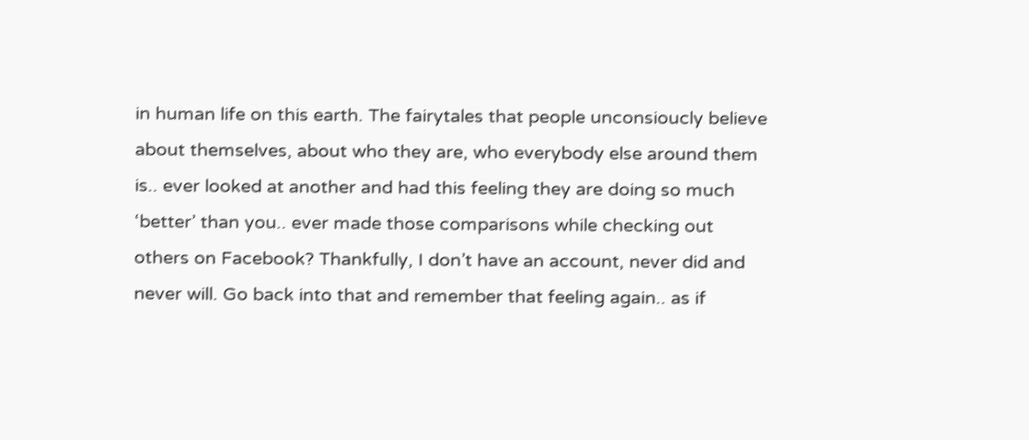in human life on this earth. The fairytales that people unconsioucly believe about themselves, about who they are, who everybody else around them is.. ever looked at another and had this feeling they are doing so much ‘better’ than you.. ever made those comparisons while checking out others on Facebook? Thankfully, I don’t have an account, never did and never will. Go back into that and remember that feeling again.. as if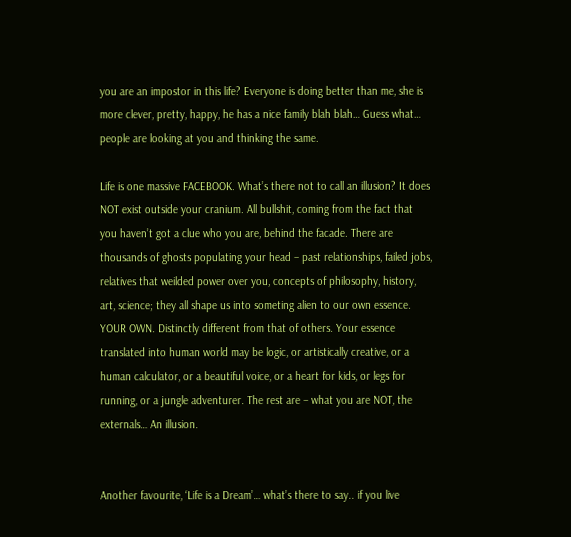you are an impostor in this life? Everyone is doing better than me, she is more clever, pretty, happy, he has a nice family blah blah… Guess what… people are looking at you and thinking the same.

Life is one massive FACEBOOK. What’s there not to call an illusion? It does NOT exist outside your cranium. All bullshit, coming from the fact that you haven’t got a clue who you are, behind the facade. There are thousands of ghosts populating your head – past relationships, failed jobs, relatives that weilded power over you, concepts of philosophy, history, art, science; they all shape us into someting alien to our own essence. YOUR OWN. Distinctly different from that of others. Your essence translated into human world may be logic, or artistically creative, or a human calculator, or a beautiful voice, or a heart for kids, or legs for running, or a jungle adventurer. The rest are – what you are NOT, the externals… An illusion.


Another favourite, ‘Life is a Dream’… what’s there to say.. if you live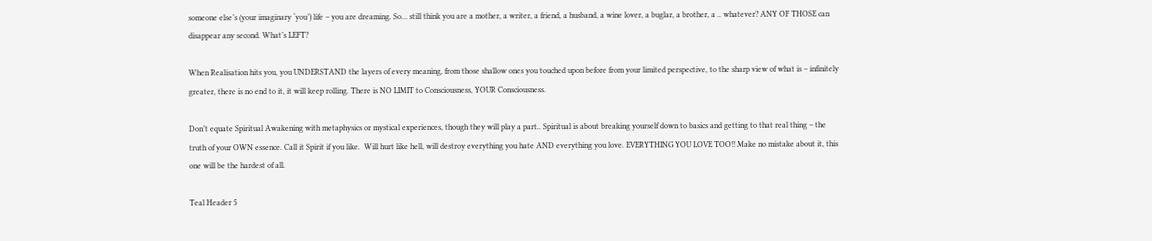someone else’s (your imaginary ‘you’) life – you are dreaming. So… still think you are a mother, a writer, a friend, a husband, a wine lover, a buglar, a brother, a .. whatever? ANY OF THOSE can disappear any second. What’s LEFT?

When Realisation hits you, you UNDERSTAND the layers of every meaning, from those shallow ones you touched upon before from your limited perspective, to the sharp view of what is – infinitely greater, there is no end to it, it will keep rolling. There is NO LIMIT to Consciousness, YOUR Consciousness.

Don’t equate Spiritual Awakening with metaphysics or mystical experiences, though they will play a part.. Spiritual is about breaking yourself down to basics and getting to that real thing – the truth of your OWN essence. Call it Spirit if you like.  Will hurt like hell, will destroy everything you hate AND everything you love. EVERYTHING YOU LOVE TOO!! Make no mistake about it, this one will be the hardest of all.

Teal Header 5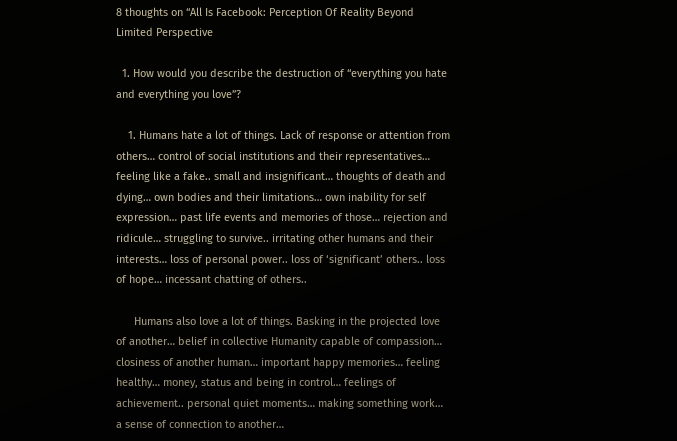8 thoughts on “All Is Facebook: Perception Of Reality Beyond Limited Perspective

  1. How would you describe the destruction of “everything you hate and everything you love”?

    1. Humans hate a lot of things. Lack of response or attention from others… control of social institutions and their representatives… feeling like a fake.. small and insignificant… thoughts of death and dying… own bodies and their limitations… own inability for self expression… past life events and memories of those… rejection and ridicule… struggling to survive.. irritating other humans and their interests… loss of personal power.. loss of ‘significant’ others.. loss of hope… incessant chatting of others..

      Humans also love a lot of things. Basking in the projected love of another… belief in collective Humanity capable of compassion… closiness of another human… important happy memories… feeling healthy… money, status and being in control… feelings of achievement.. personal quiet moments… making something work… a sense of connection to another…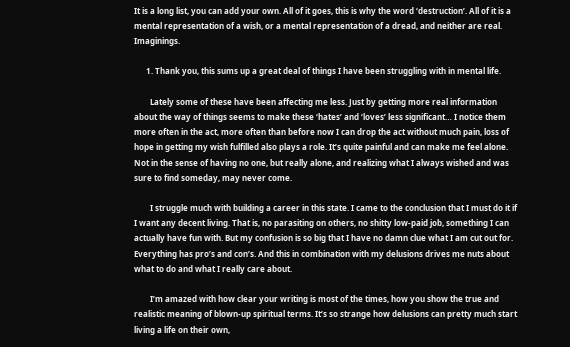It is a long list, you can add your own. All of it goes, this is why the word ‘destruction’. All of it is a mental representation of a wish, or a mental representation of a dread, and neither are real. Imaginings.

      1. Thank you, this sums up a great deal of things I have been struggling with in mental life.

        Lately some of these have been affecting me less. Just by getting more real information about the way of things seems to make these ‘hates’ and ‘loves’ less significant… I notice them more often in the act, more often than before now I can drop the act without much pain, loss of hope in getting my wish fulfilled also plays a role. It’s quite painful and can make me feel alone. Not in the sense of having no one, but really alone, and realizing what I always wished and was sure to find someday, may never come.

        I struggle much with building a career in this state. I came to the conclusion that I must do it if I want any decent living. That is, no parasiting on others, no shitty low-paid job, something I can actually have fun with. But my confusion is so big that I have no damn clue what I am cut out for. Everything has pro’s and con’s. And this in combination with my delusions drives me nuts about what to do and what I really care about.

        I’m amazed with how clear your writing is most of the times, how you show the true and realistic meaning of blown-up spiritual terms. It’s so strange how delusions can pretty much start living a life on their own,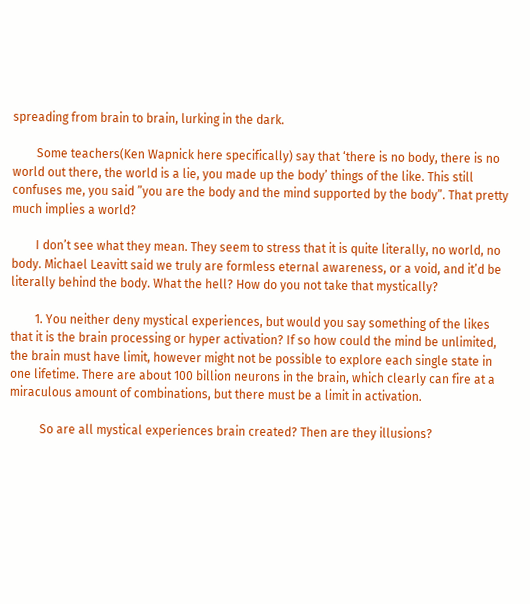spreading from brain to brain, lurking in the dark.

        Some teachers(Ken Wapnick here specifically) say that ‘there is no body, there is no world out there, the world is a lie, you made up the body’ things of the like. This still confuses me, you said ”you are the body and the mind supported by the body”. That pretty much implies a world?

        I don’t see what they mean. They seem to stress that it is quite literally, no world, no body. Michael Leavitt said we truly are formless eternal awareness, or a void, and it’d be literally behind the body. What the hell? How do you not take that mystically?

        1. You neither deny mystical experiences, but would you say something of the likes that it is the brain processing or hyper activation? If so how could the mind be unlimited, the brain must have limit, however might not be possible to explore each single state in one lifetime. There are about 100 billion neurons in the brain, which clearly can fire at a miraculous amount of combinations, but there must be a limit in activation.

          So are all mystical experiences brain created? Then are they illusions?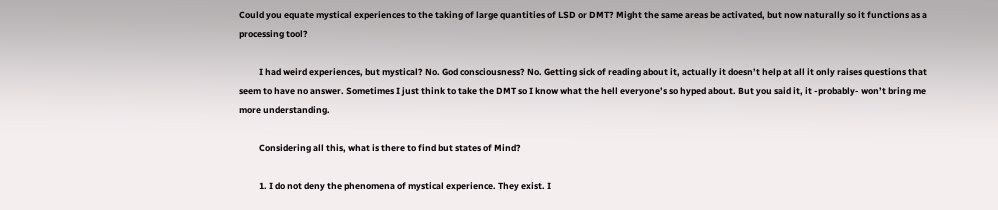Could you equate mystical experiences to the taking of large quantities of LSD or DMT? Might the same areas be activated, but now naturally so it functions as a processing tool?

          I had weird experiences, but mystical? No. God consciousness? No. Getting sick of reading about it, actually it doesn’t help at all it only raises questions that seem to have no answer. Sometimes I just think to take the DMT so I know what the hell everyone’s so hyped about. But you said it, it -probably- won’t bring me more understanding.

          Considering all this, what is there to find but states of Mind?

          1. I do not deny the phenomena of mystical experience. They exist. I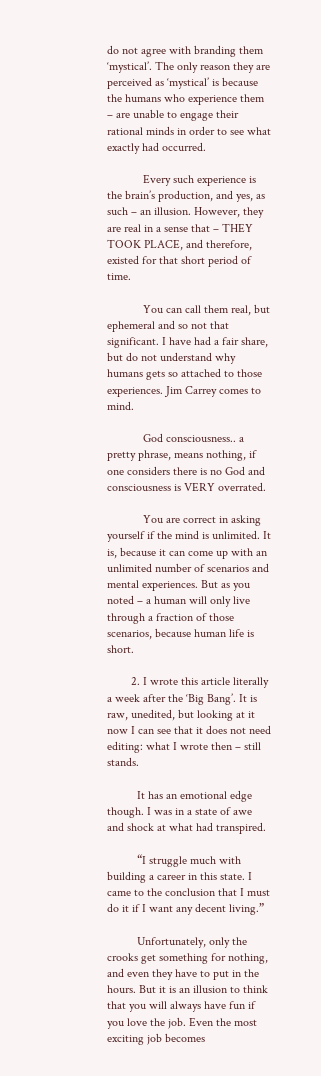do not agree with branding them ‘mystical’. The only reason they are perceived as ‘mystical’ is because the humans who experience them – are unable to engage their rational minds in order to see what exactly had occurred.

            Every such experience is the brain’s production, and yes, as such – an illusion. However, they are real in a sense that – THEY TOOK PLACE, and therefore, existed for that short period of time.

            You can call them real, but ephemeral and so not that significant. I have had a fair share, but do not understand why humans gets so attached to those experiences. Jim Carrey comes to mind.

            God consciousness.. a pretty phrase, means nothing, if one considers there is no God and consciousness is VERY overrated.

            You are correct in asking yourself if the mind is unlimited. It is, because it can come up with an unlimited number of scenarios and mental experiences. But as you noted – a human will only live through a fraction of those scenarios, because human life is short.

        2. I wrote this article literally a week after the ‘Big Bang’. It is raw, unedited, but looking at it now I can see that it does not need editing: what I wrote then – still stands.

          It has an emotional edge though. I was in a state of awe and shock at what had transpired.

          “I struggle much with building a career in this state. I came to the conclusion that I must do it if I want any decent living.”

          Unfortunately, only the crooks get something for nothing, and even they have to put in the hours. But it is an illusion to think that you will always have fun if you love the job. Even the most exciting job becomes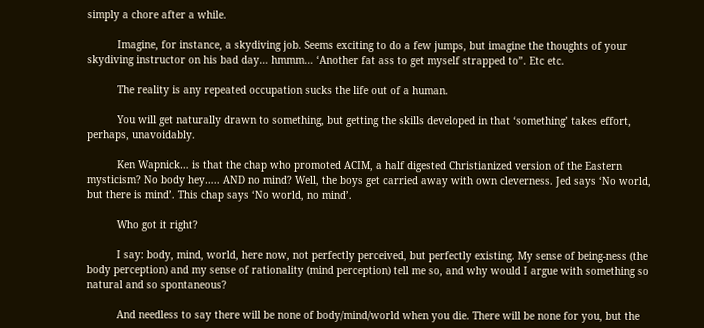simply a chore after a while.

          Imagine, for instance, a skydiving job. Seems exciting to do a few jumps, but imagine the thoughts of your skydiving instructor on his bad day… hmmm… ‘Another fat ass to get myself strapped to”. Etc etc.

          The reality is any repeated occupation sucks the life out of a human.

          You will get naturally drawn to something, but getting the skills developed in that ‘something’ takes effort, perhaps, unavoidably.

          Ken Wapnick… is that the chap who promoted ACIM, a half digested Christianized version of the Eastern mysticism? No body hey….. AND no mind? Well, the boys get carried away with own cleverness. Jed says ‘No world, but there is mind’. This chap says ‘No world, no mind’.

          Who got it right?

          I say: body, mind, world, here now, not perfectly perceived, but perfectly existing. My sense of being-ness (the body perception) and my sense of rationality (mind perception) tell me so, and why would I argue with something so natural and so spontaneous?

          And needless to say there will be none of body/mind/world when you die. There will be none for you, but the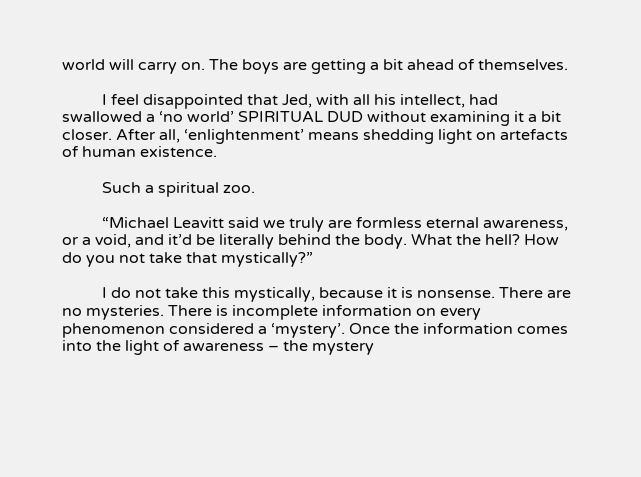world will carry on. The boys are getting a bit ahead of themselves.

          I feel disappointed that Jed, with all his intellect, had swallowed a ‘no world’ SPIRITUAL DUD without examining it a bit closer. After all, ‘enlightenment’ means shedding light on artefacts of human existence.

          Such a spiritual zoo.

          “Michael Leavitt said we truly are formless eternal awareness, or a void, and it’d be literally behind the body. What the hell? How do you not take that mystically?”

          I do not take this mystically, because it is nonsense. There are no mysteries. There is incomplete information on every phenomenon considered a ‘mystery’. Once the information comes into the light of awareness – the mystery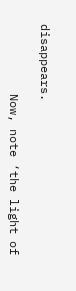disappears.

          Now, note ‘the light of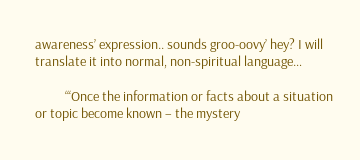awareness’ expression.. sounds groo-oovy’ hey? I will translate it into normal, non-spiritual language…

          “‘Once the information or facts about a situation or topic become known – the mystery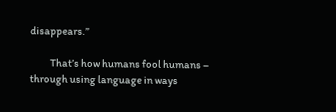disappears.”

          That’s how humans fool humans – through using language in ways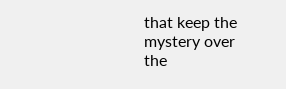that keep the mystery over the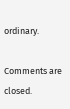ordinary.

Comments are closed.